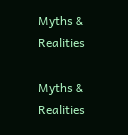Myths & Realities

Myths & Realities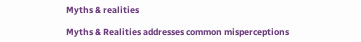Myths & realities

Myths & Realities addresses common misperceptions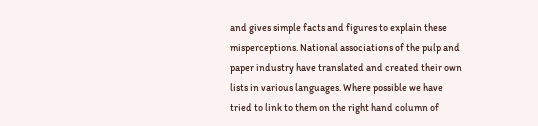and gives simple facts and figures to explain these misperceptions. National associations of the pulp and paper industry have translated and created their own lists in various languages. Where possible we have tried to link to them on the right hand column of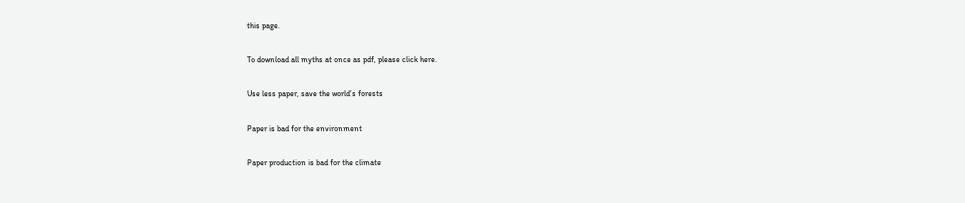this page.

To download all myths at once as pdf, please click here.

Use less paper, save the world’s forests

Paper is bad for the environment

Paper production is bad for the climate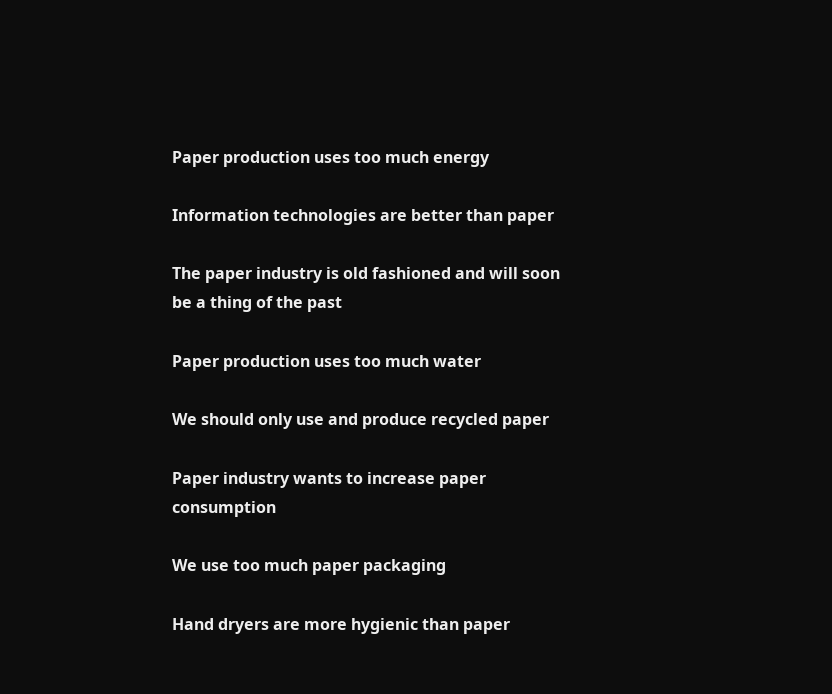Paper production uses too much energy

Information technologies are better than paper

The paper industry is old fashioned and will soon be a thing of the past

Paper production uses too much water

We should only use and produce recycled paper

Paper industry wants to increase paper consumption

We use too much paper packaging

Hand dryers are more hygienic than paper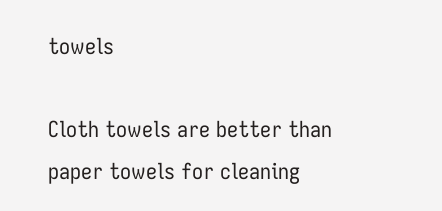towels

Cloth towels are better than paper towels for cleaning